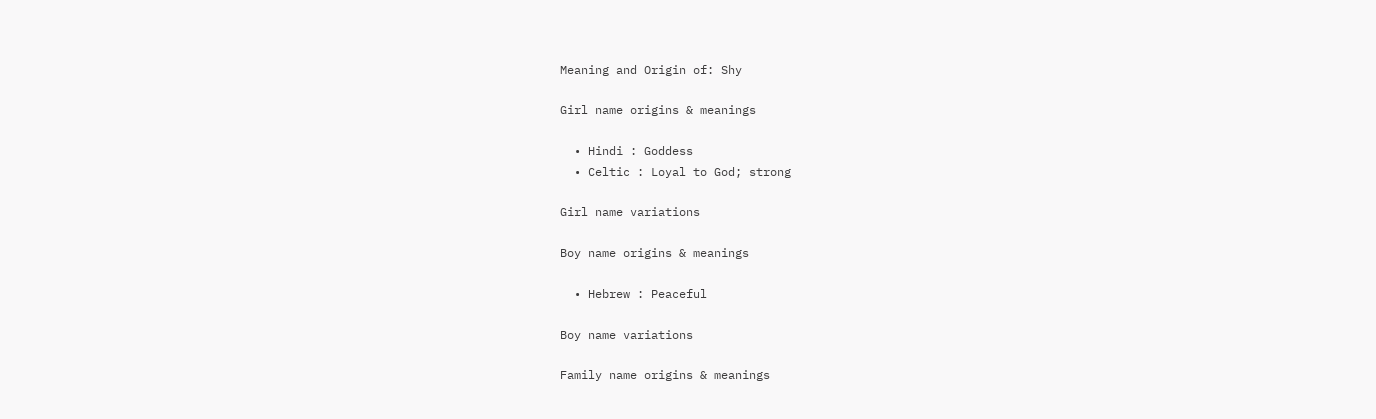Meaning and Origin of: Shy

Girl name origins & meanings

  • Hindi : Goddess
  • Celtic : Loyal to God; strong

Girl name variations

Boy name origins & meanings

  • Hebrew : Peaceful

Boy name variations

Family name origins & meanings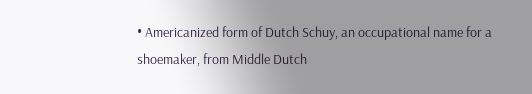• Americanized form of Dutch Schuy, an occupational name for a shoemaker, from Middle Dutch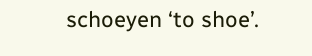schoeyen ‘to shoe’.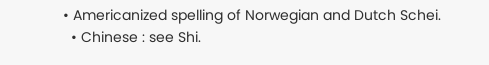• Americanized spelling of Norwegian and Dutch Schei.
  • Chinese : see Shi.